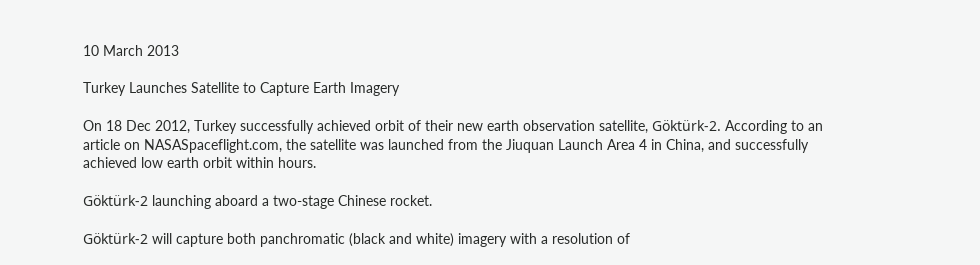10 March 2013

Turkey Launches Satellite to Capture Earth Imagery

On 18 Dec 2012, Turkey successfully achieved orbit of their new earth observation satellite, Göktürk-2. According to an article on NASASpaceflight.com, the satellite was launched from the Jiuquan Launch Area 4 in China, and successfully achieved low earth orbit within hours.

Göktürk-2 launching aboard a two-stage Chinese rocket.

Göktürk-2 will capture both panchromatic (black and white) imagery with a resolution of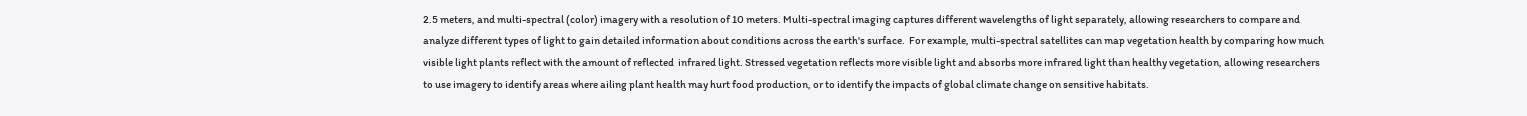2.5 meters, and multi-spectral (color) imagery with a resolution of 10 meters. Multi-spectral imaging captures different wavelengths of light separately, allowing researchers to compare and analyze different types of light to gain detailed information about conditions across the earth's surface.  For example, multi-spectral satellites can map vegetation health by comparing how much visible light plants reflect with the amount of reflected  infrared light. Stressed vegetation reflects more visible light and absorbs more infrared light than healthy vegetation, allowing researchers to use imagery to identify areas where ailing plant health may hurt food production, or to identify the impacts of global climate change on sensitive habitats.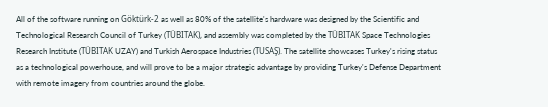All of the software running on Göktürk-2 as well as 80% of the satellite's hardware was designed by the Scientific and Technological Research Council of Turkey (TÜBITAK), and assembly was completed by the TÜBITAK Space Technologies Research Institute (TÜBITAK UZAY) and Turkish Aerospace Industries (TUSAŞ). The satellite showcases Turkey's rising status as a technological powerhouse, and will prove to be a major strategic advantage by providing Turkey's Defense Department with remote imagery from countries around the globe.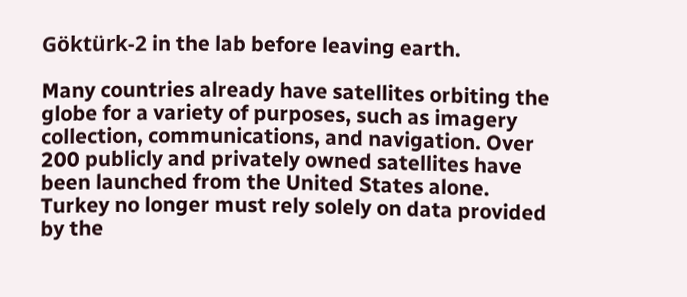Göktürk-2 in the lab before leaving earth.

Many countries already have satellites orbiting the globe for a variety of purposes, such as imagery collection, communications, and navigation. Over 200 publicly and privately owned satellites have been launched from the United States alone. Turkey no longer must rely solely on data provided by the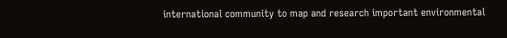international community to map and research important environmental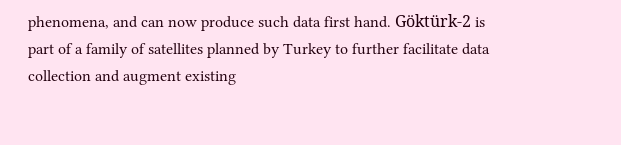phenomena, and can now produce such data first hand. Göktürk-2 is part of a family of satellites planned by Turkey to further facilitate data collection and augment existing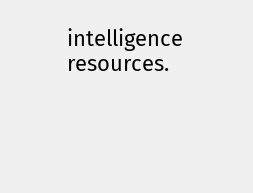intelligence resources.